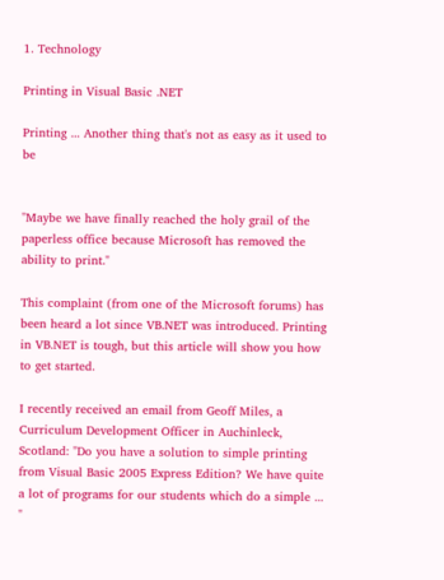1. Technology

Printing in Visual Basic .NET

Printing ... Another thing that's not as easy as it used to be


"Maybe we have finally reached the holy grail of the paperless office because Microsoft has removed the ability to print."

This complaint (from one of the Microsoft forums) has been heard a lot since VB.NET was introduced. Printing in VB.NET is tough, but this article will show you how to get started.

I recently received an email from Geoff Miles, a Curriculum Development Officer in Auchinleck, Scotland: "Do you have a solution to simple printing from Visual Basic 2005 Express Edition? We have quite a lot of programs for our students which do a simple ... "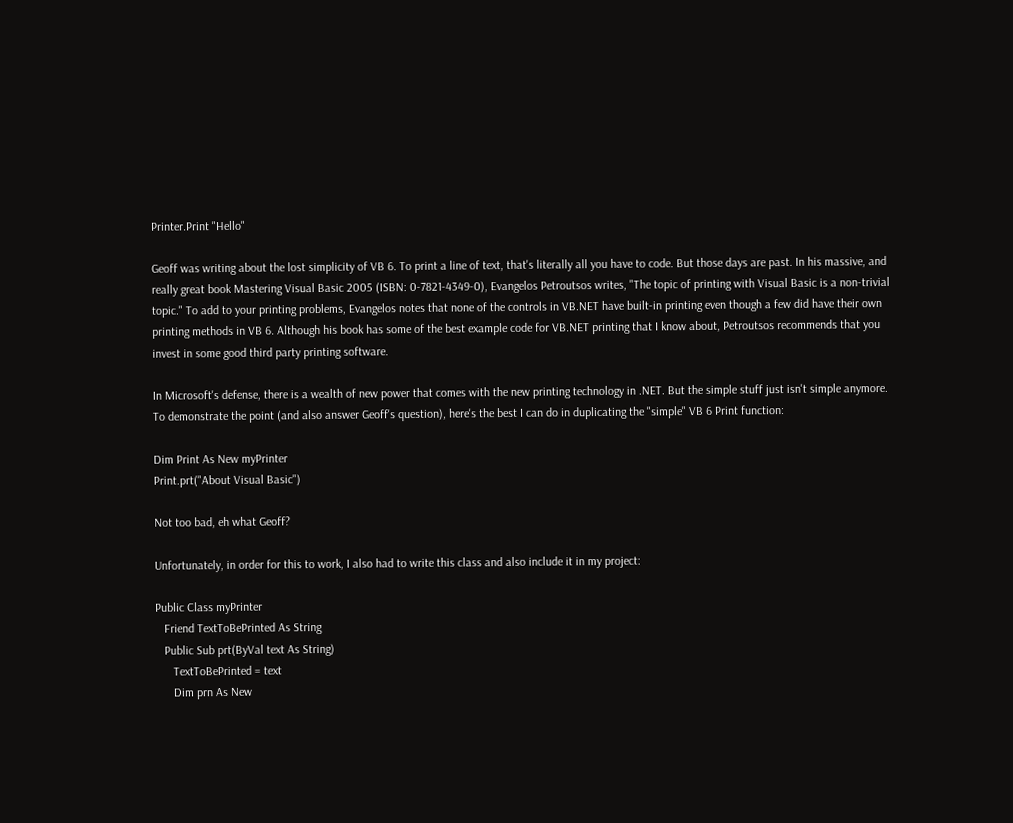Printer.Print "Hello"

Geoff was writing about the lost simplicity of VB 6. To print a line of text, that's literally all you have to code. But those days are past. In his massive, and really great book Mastering Visual Basic 2005 (ISBN: 0-7821-4349-0), Evangelos Petroutsos writes, "The topic of printing with Visual Basic is a non-trivial topic." To add to your printing problems, Evangelos notes that none of the controls in VB.NET have built-in printing even though a few did have their own printing methods in VB 6. Although his book has some of the best example code for VB.NET printing that I know about, Petroutsos recommends that you invest in some good third party printing software.

In Microsoft's defense, there is a wealth of new power that comes with the new printing technology in .NET. But the simple stuff just isn't simple anymore. To demonstrate the point (and also answer Geoff's question), here's the best I can do in duplicating the "simple" VB 6 Print function:

Dim Print As New myPrinter
Print.prt("About Visual Basic")

Not too bad, eh what Geoff?

Unfortunately, in order for this to work, I also had to write this class and also include it in my project:

Public Class myPrinter
   Friend TextToBePrinted As String
   Public Sub prt(ByVal text As String)
      TextToBePrinted = text
      Dim prn As New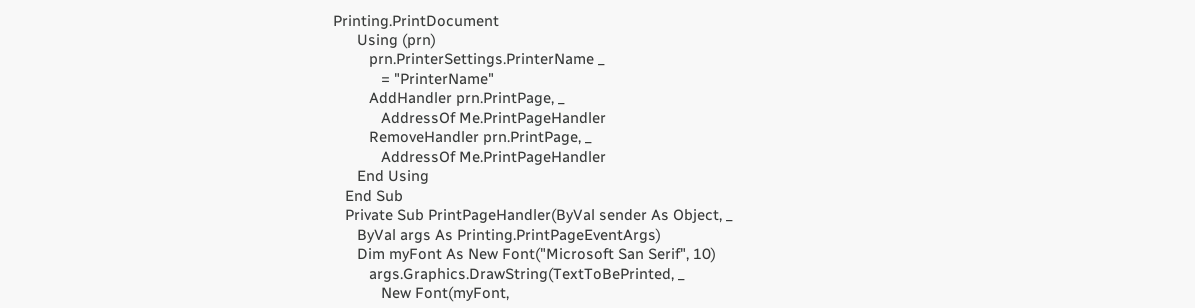Printing.PrintDocument
      Using (prn)
         prn.PrinterSettings.PrinterName _
            = "PrinterName"
         AddHandler prn.PrintPage, _
            AddressOf Me.PrintPageHandler
         RemoveHandler prn.PrintPage, _
            AddressOf Me.PrintPageHandler
      End Using
   End Sub
   Private Sub PrintPageHandler(ByVal sender As Object, _
      ByVal args As Printing.PrintPageEventArgs)
      Dim myFont As New Font("Microsoft San Serif", 10)
         args.Graphics.DrawString(TextToBePrinted, _
            New Font(myFont,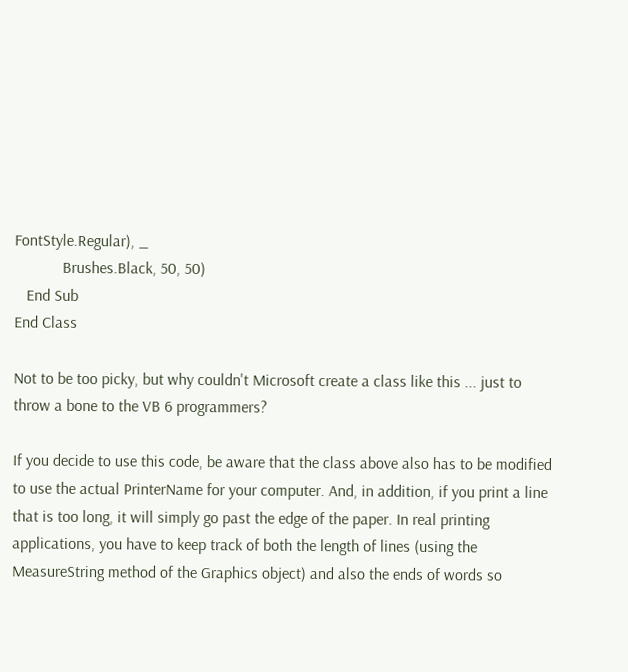FontStyle.Regular), _
            Brushes.Black, 50, 50)
   End Sub
End Class

Not to be too picky, but why couldn't Microsoft create a class like this ... just to throw a bone to the VB 6 programmers?

If you decide to use this code, be aware that the class above also has to be modified to use the actual PrinterName for your computer. And, in addition, if you print a line that is too long, it will simply go past the edge of the paper. In real printing applications, you have to keep track of both the length of lines (using the MeasureString method of the Graphics object) and also the ends of words so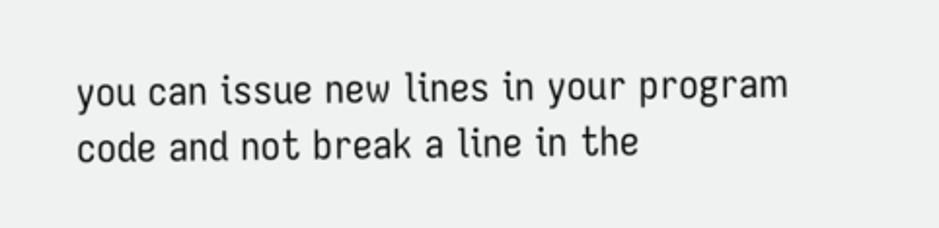you can issue new lines in your program code and not break a line in the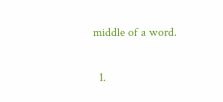middle of a word.

  1.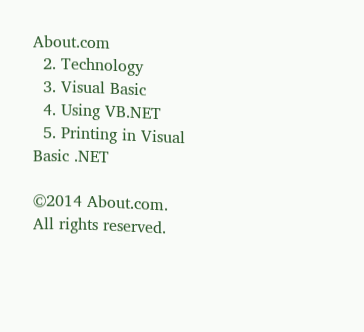About.com
  2. Technology
  3. Visual Basic
  4. Using VB.NET
  5. Printing in Visual Basic .NET

©2014 About.com. All rights reserved.